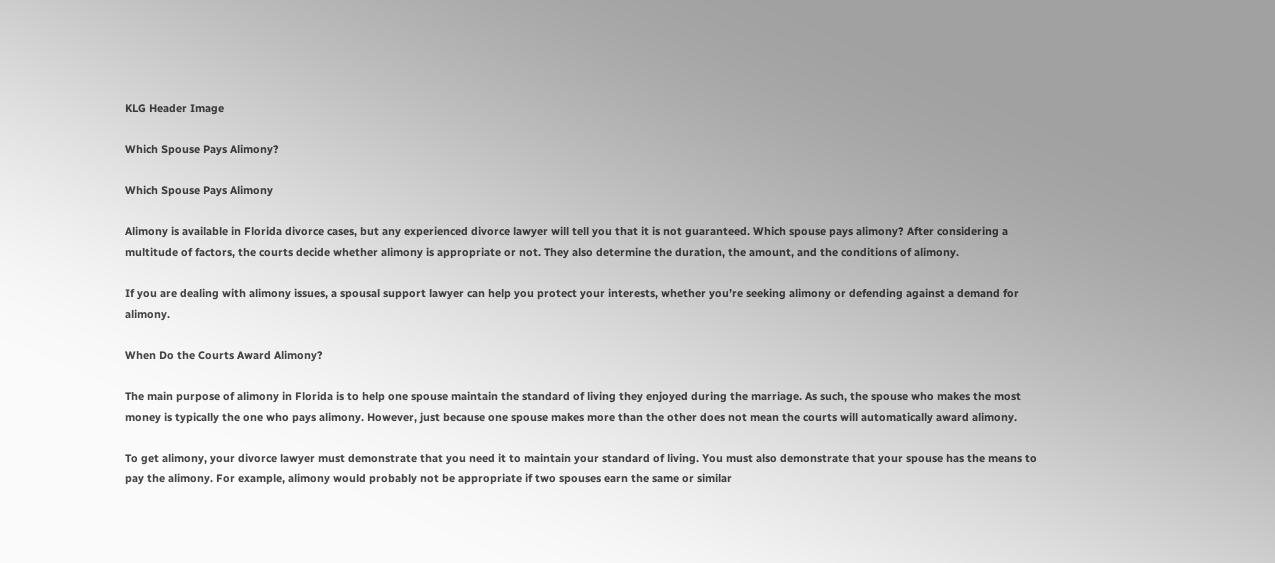KLG Header Image

Which Spouse Pays Alimony?

Which Spouse Pays Alimony

Alimony is available in Florida divorce cases, but any experienced divorce lawyer will tell you that it is not guaranteed. Which spouse pays alimony? After considering a multitude of factors, the courts decide whether alimony is appropriate or not. They also determine the duration, the amount, and the conditions of alimony.

If you are dealing with alimony issues, a spousal support lawyer can help you protect your interests, whether you’re seeking alimony or defending against a demand for alimony.

When Do the Courts Award Alimony?

The main purpose of alimony in Florida is to help one spouse maintain the standard of living they enjoyed during the marriage. As such, the spouse who makes the most money is typically the one who pays alimony. However, just because one spouse makes more than the other does not mean the courts will automatically award alimony.

To get alimony, your divorce lawyer must demonstrate that you need it to maintain your standard of living. You must also demonstrate that your spouse has the means to pay the alimony. For example, alimony would probably not be appropriate if two spouses earn the same or similar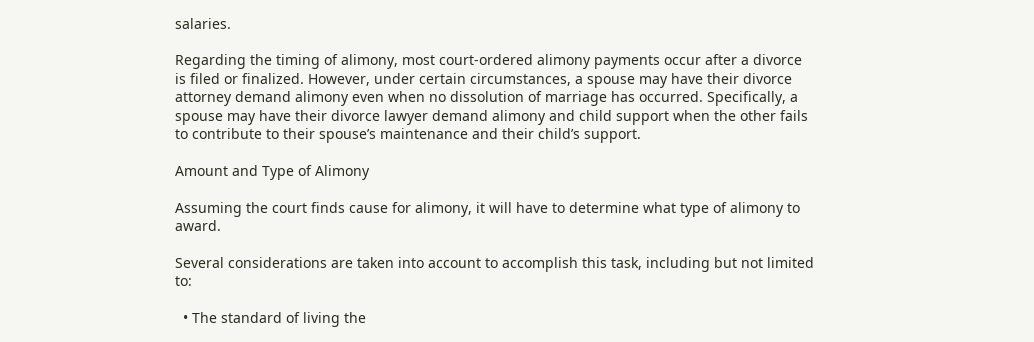salaries.

Regarding the timing of alimony, most court-ordered alimony payments occur after a divorce is filed or finalized. However, under certain circumstances, a spouse may have their divorce attorney demand alimony even when no dissolution of marriage has occurred. Specifically, a spouse may have their divorce lawyer demand alimony and child support when the other fails to contribute to their spouse’s maintenance and their child’s support.

Amount and Type of Alimony

Assuming the court finds cause for alimony, it will have to determine what type of alimony to award.

Several considerations are taken into account to accomplish this task, including but not limited to:

  • The standard of living the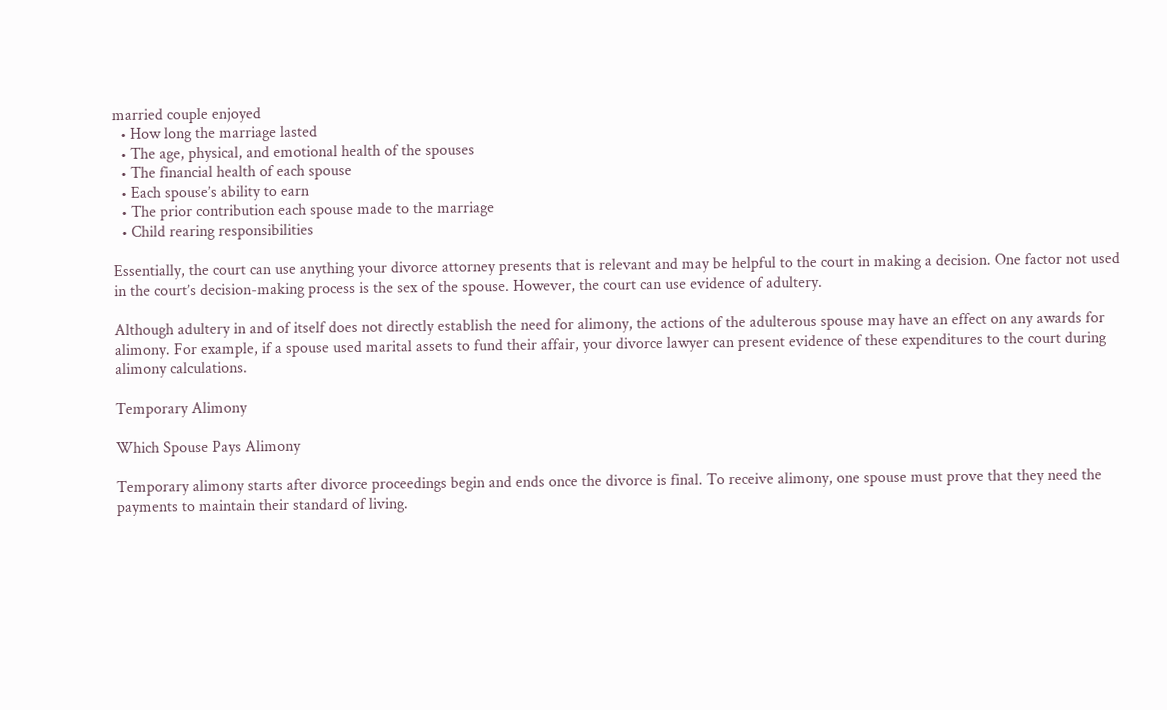married couple enjoyed
  • How long the marriage lasted
  • The age, physical, and emotional health of the spouses
  • The financial health of each spouse
  • Each spouse’s ability to earn
  • The prior contribution each spouse made to the marriage
  • Child rearing responsibilities

Essentially, the court can use anything your divorce attorney presents that is relevant and may be helpful to the court in making a decision. One factor not used in the court’s decision-making process is the sex of the spouse. However, the court can use evidence of adultery.

Although adultery in and of itself does not directly establish the need for alimony, the actions of the adulterous spouse may have an effect on any awards for alimony. For example, if a spouse used marital assets to fund their affair, your divorce lawyer can present evidence of these expenditures to the court during alimony calculations.

Temporary Alimony

Which Spouse Pays Alimony

Temporary alimony starts after divorce proceedings begin and ends once the divorce is final. To receive alimony, one spouse must prove that they need the payments to maintain their standard of living.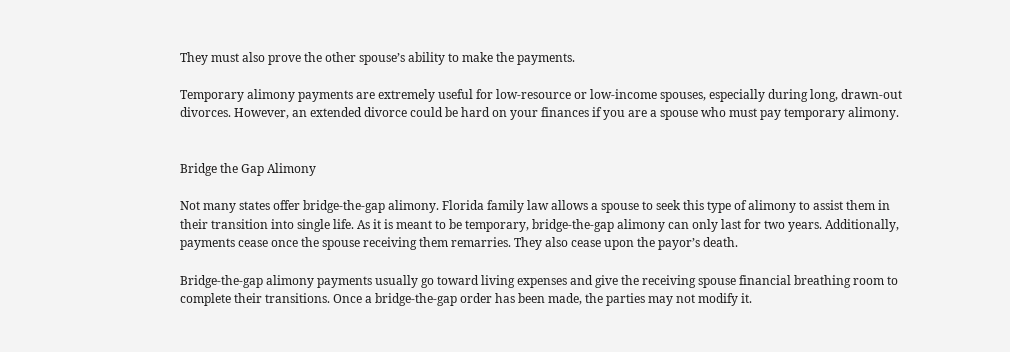They must also prove the other spouse’s ability to make the payments.

Temporary alimony payments are extremely useful for low-resource or low-income spouses, especially during long, drawn-out divorces. However, an extended divorce could be hard on your finances if you are a spouse who must pay temporary alimony.


Bridge the Gap Alimony

Not many states offer bridge-the-gap alimony. Florida family law allows a spouse to seek this type of alimony to assist them in their transition into single life. As it is meant to be temporary, bridge-the-gap alimony can only last for two years. Additionally, payments cease once the spouse receiving them remarries. They also cease upon the payor’s death.

Bridge-the-gap alimony payments usually go toward living expenses and give the receiving spouse financial breathing room to complete their transitions. Once a bridge-the-gap order has been made, the parties may not modify it.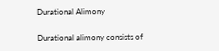Durational Alimony

Durational alimony consists of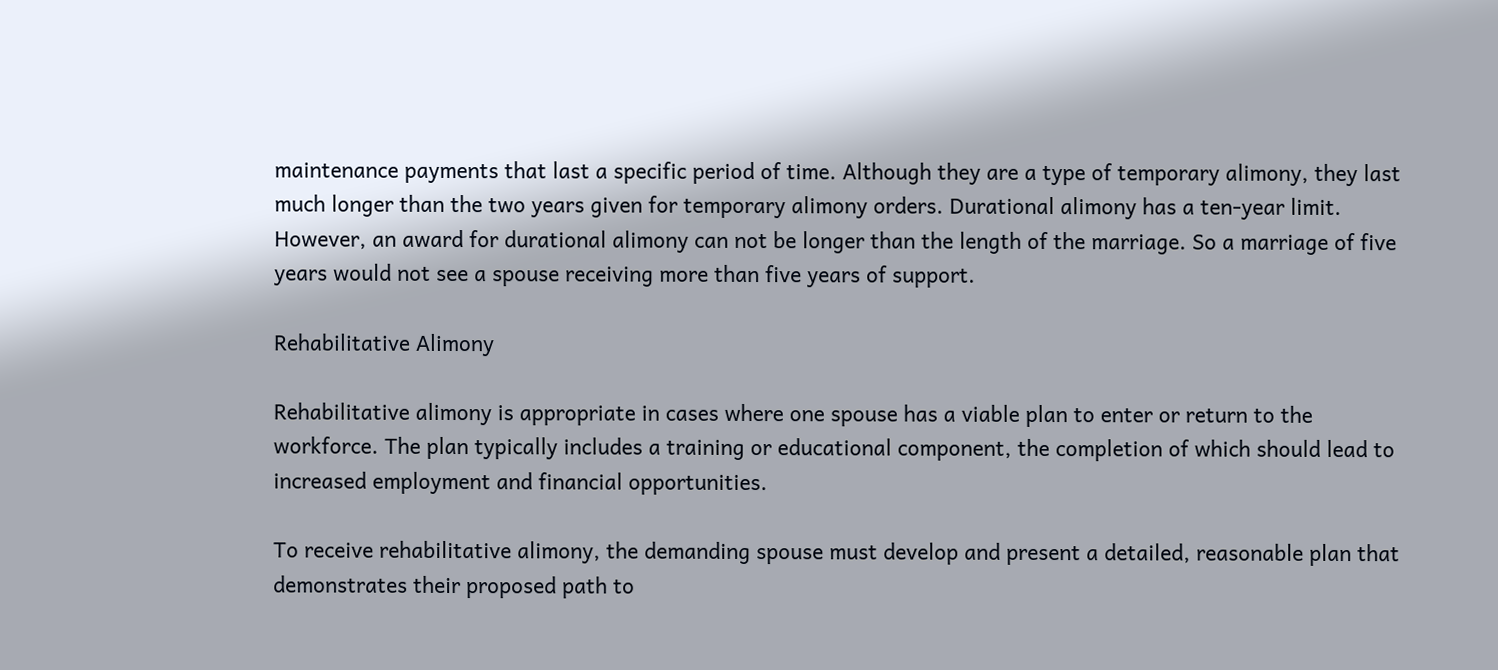maintenance payments that last a specific period of time. Although they are a type of temporary alimony, they last much longer than the two years given for temporary alimony orders. Durational alimony has a ten-year limit. However, an award for durational alimony can not be longer than the length of the marriage. So a marriage of five years would not see a spouse receiving more than five years of support.

Rehabilitative Alimony

Rehabilitative alimony is appropriate in cases where one spouse has a viable plan to enter or return to the workforce. The plan typically includes a training or educational component, the completion of which should lead to increased employment and financial opportunities.

To receive rehabilitative alimony, the demanding spouse must develop and present a detailed, reasonable plan that demonstrates their proposed path to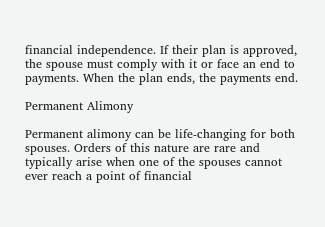financial independence. If their plan is approved, the spouse must comply with it or face an end to payments. When the plan ends, the payments end.

Permanent Alimony

Permanent alimony can be life-changing for both spouses. Orders of this nature are rare and typically arise when one of the spouses cannot ever reach a point of financial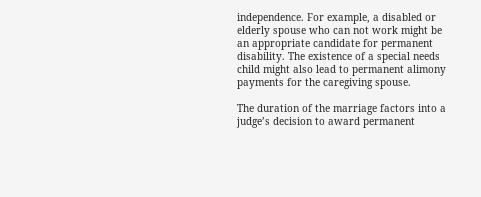independence. For example, a disabled or elderly spouse who can not work might be an appropriate candidate for permanent disability. The existence of a special needs child might also lead to permanent alimony payments for the caregiving spouse.

The duration of the marriage factors into a judge’s decision to award permanent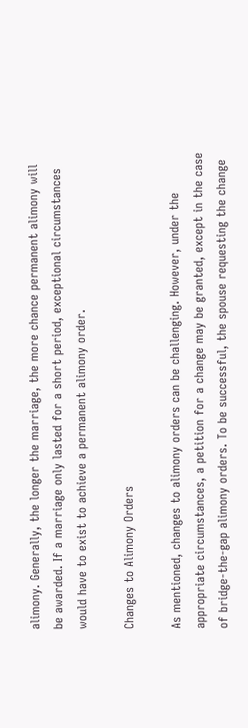alimony. Generally, the longer the marriage, the more chance permanent alimony will be awarded. If a marriage only lasted for a short period, exceptional circumstances would have to exist to achieve a permanent alimony order.

Changes to Alimony Orders

As mentioned, changes to alimony orders can be challenging. However, under the appropriate circumstances, a petition for a change may be granted, except in the case of bridge-the-gap alimony orders. To be successful, the spouse requesting the change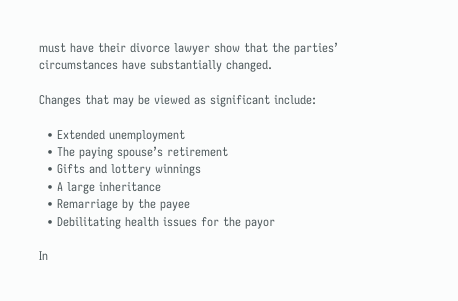must have their divorce lawyer show that the parties’ circumstances have substantially changed.

Changes that may be viewed as significant include:

  • Extended unemployment
  • The paying spouse’s retirement
  • Gifts and lottery winnings
  • A large inheritance
  • Remarriage by the payee
  • Debilitating health issues for the payor

In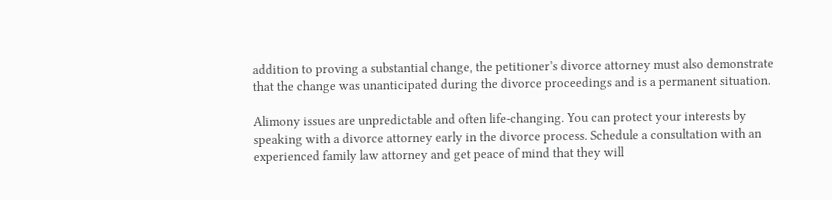addition to proving a substantial change, the petitioner’s divorce attorney must also demonstrate that the change was unanticipated during the divorce proceedings and is a permanent situation.

Alimony issues are unpredictable and often life-changing. You can protect your interests by speaking with a divorce attorney early in the divorce process. Schedule a consultation with an experienced family law attorney and get peace of mind that they will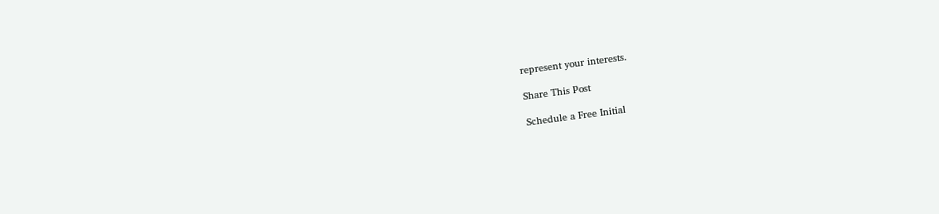represent your interests.

Share This Post

Schedule a Free Initial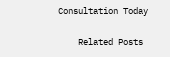Consultation Today

    Related Posts